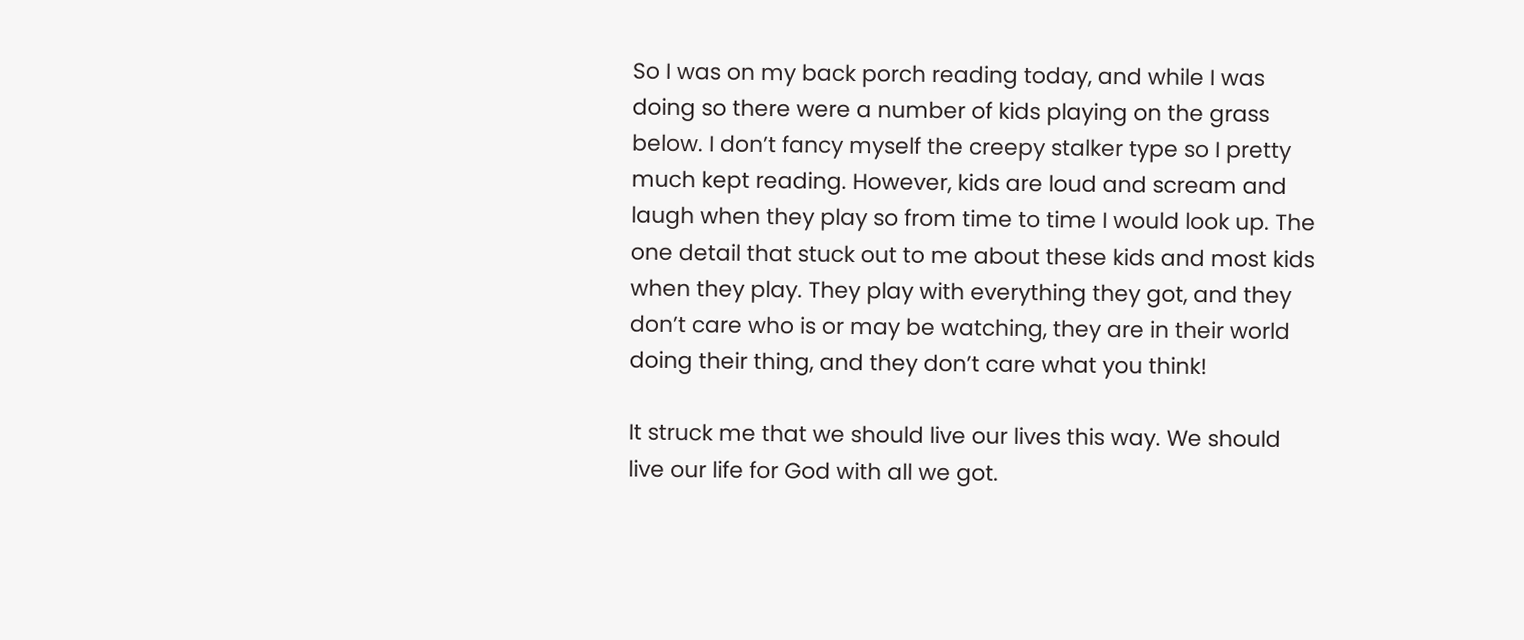So I was on my back porch reading today, and while I was doing so there were a number of kids playing on the grass below. I don’t fancy myself the creepy stalker type so I pretty much kept reading. However, kids are loud and scream and laugh when they play so from time to time I would look up. The one detail that stuck out to me about these kids and most kids when they play. They play with everything they got, and they don’t care who is or may be watching, they are in their world doing their thing, and they don’t care what you think!

It struck me that we should live our lives this way. We should live our life for God with all we got.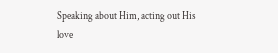Speaking about Him, acting out His love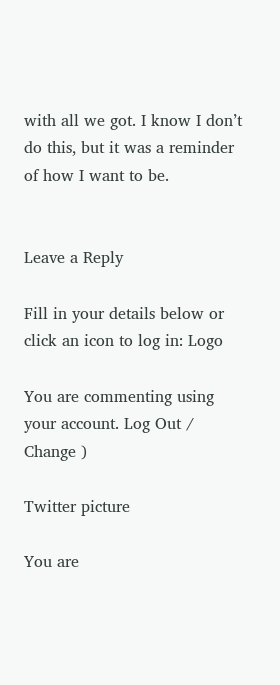with all we got. I know I don’t do this, but it was a reminder of how I want to be.


Leave a Reply

Fill in your details below or click an icon to log in: Logo

You are commenting using your account. Log Out / Change )

Twitter picture

You are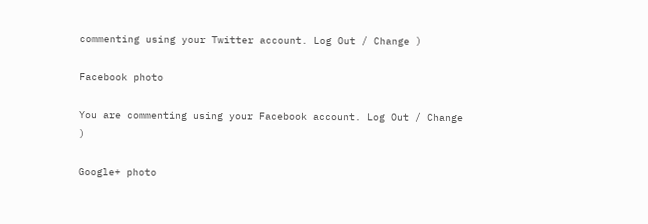commenting using your Twitter account. Log Out / Change )

Facebook photo

You are commenting using your Facebook account. Log Out / Change )

Google+ photo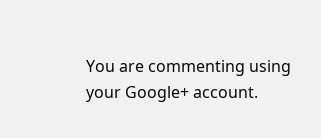You are commenting using your Google+ account.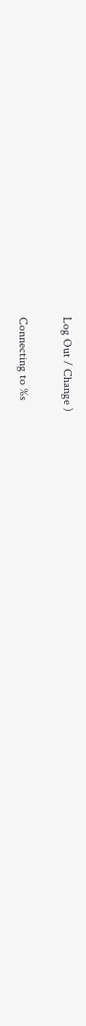Log Out / Change )

Connecting to %s